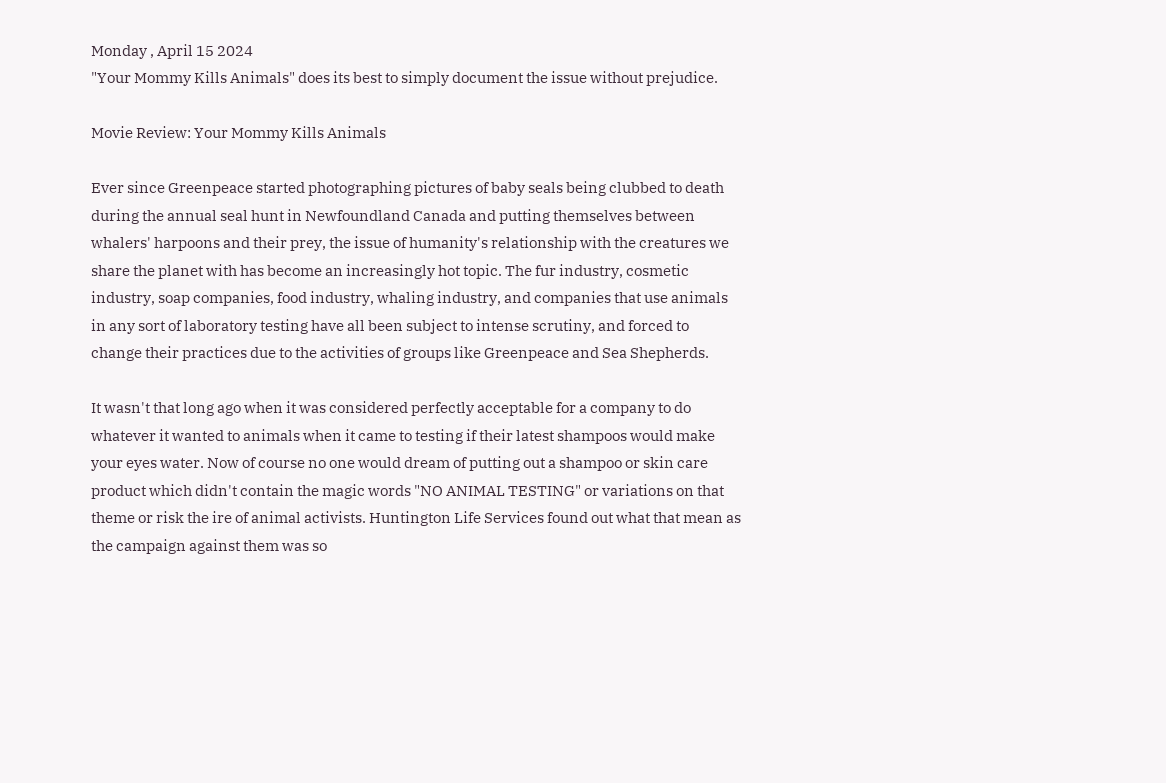Monday , April 15 2024
"Your Mommy Kills Animals" does its best to simply document the issue without prejudice.

Movie Review: Your Mommy Kills Animals

Ever since Greenpeace started photographing pictures of baby seals being clubbed to death during the annual seal hunt in Newfoundland Canada and putting themselves between whalers' harpoons and their prey, the issue of humanity's relationship with the creatures we share the planet with has become an increasingly hot topic. The fur industry, cosmetic industry, soap companies, food industry, whaling industry, and companies that use animals in any sort of laboratory testing have all been subject to intense scrutiny, and forced to change their practices due to the activities of groups like Greenpeace and Sea Shepherds.

It wasn't that long ago when it was considered perfectly acceptable for a company to do whatever it wanted to animals when it came to testing if their latest shampoos would make your eyes water. Now of course no one would dream of putting out a shampoo or skin care product which didn't contain the magic words "NO ANIMAL TESTING" or variations on that theme or risk the ire of animal activists. Huntington Life Services found out what that mean as the campaign against them was so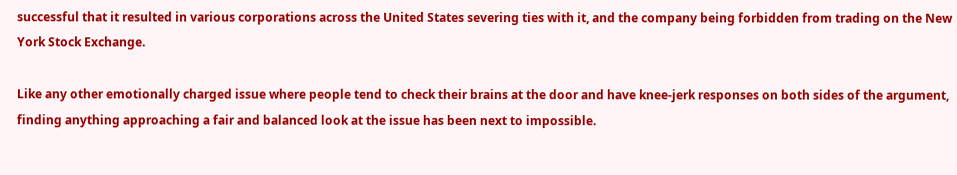successful that it resulted in various corporations across the United States severing ties with it, and the company being forbidden from trading on the New York Stock Exchange.

Like any other emotionally charged issue where people tend to check their brains at the door and have knee-jerk responses on both sides of the argument, finding anything approaching a fair and balanced look at the issue has been next to impossible.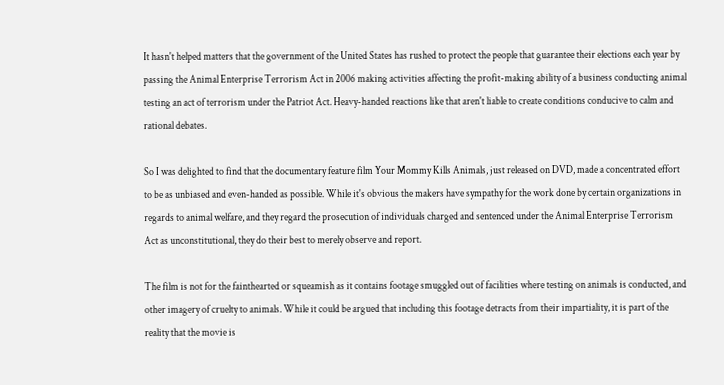It hasn't helped matters that the government of the United States has rushed to protect the people that guarantee their elections each year by passing the Animal Enterprise Terrorism Act in 2006 making activities affecting the profit-making ability of a business conducting animal testing an act of terrorism under the Patriot Act. Heavy-handed reactions like that aren't liable to create conditions conducive to calm and rational debates.

So I was delighted to find that the documentary feature film Your Mommy Kills Animals, just released on DVD, made a concentrated effort to be as unbiased and even-handed as possible. While it's obvious the makers have sympathy for the work done by certain organizations in regards to animal welfare, and they regard the prosecution of individuals charged and sentenced under the Animal Enterprise Terrorism Act as unconstitutional, they do their best to merely observe and report.

The film is not for the fainthearted or squeamish as it contains footage smuggled out of facilities where testing on animals is conducted, and other imagery of cruelty to animals. While it could be argued that including this footage detracts from their impartiality, it is part of the reality that the movie is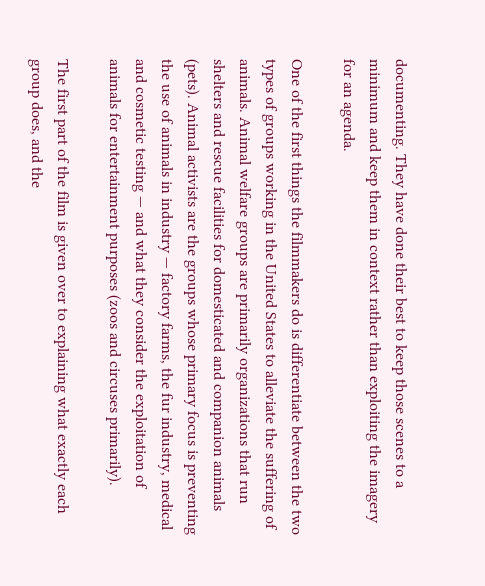documenting. They have done their best to keep those scenes to a minimum and keep them in context rather than exploiting the imagery for an agenda.

One of the first things the filmmakers do is differentiate between the two types of groups working in the United States to alleviate the suffering of animals. Animal welfare groups are primarily organizations that run shelters and rescue facilities for domesticated and companion animals (pets). Animal activists are the groups whose primary focus is preventing the use of animals in industry — factory farms, the fur industry, medical and cosmetic testing — and what they consider the exploitation of animals for entertainment purposes (zoos and circuses primarily).

The first part of the film is given over to explaining what exactly each group does, and the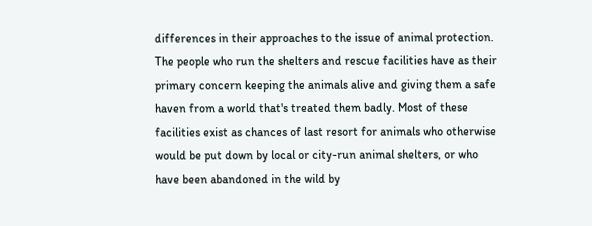differences in their approaches to the issue of animal protection. The people who run the shelters and rescue facilities have as their primary concern keeping the animals alive and giving them a safe haven from a world that's treated them badly. Most of these facilities exist as chances of last resort for animals who otherwise would be put down by local or city-run animal shelters, or who have been abandoned in the wild by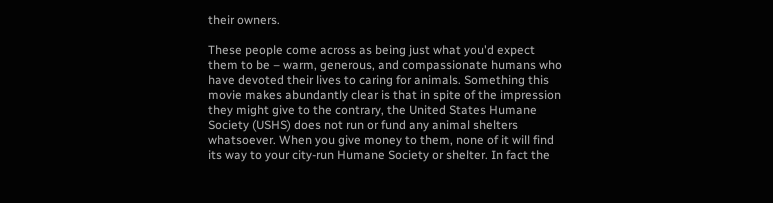their owners.

These people come across as being just what you'd expect them to be – warm, generous, and compassionate humans who have devoted their lives to caring for animals. Something this movie makes abundantly clear is that in spite of the impression they might give to the contrary, the United States Humane Society (USHS) does not run or fund any animal shelters whatsoever. When you give money to them, none of it will find its way to your city-run Humane Society or shelter. In fact the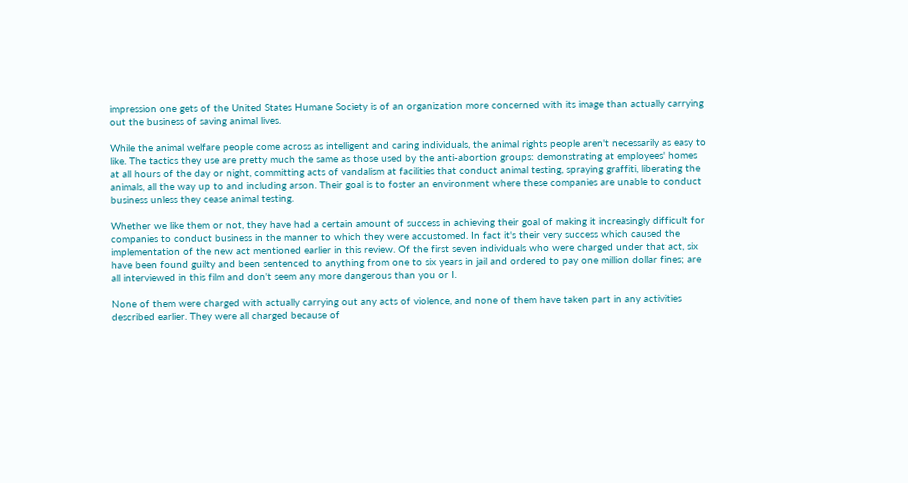impression one gets of the United States Humane Society is of an organization more concerned with its image than actually carrying out the business of saving animal lives.

While the animal welfare people come across as intelligent and caring individuals, the animal rights people aren't necessarily as easy to like. The tactics they use are pretty much the same as those used by the anti-abortion groups: demonstrating at employees' homes at all hours of the day or night, committing acts of vandalism at facilities that conduct animal testing, spraying graffiti, liberating the animals, all the way up to and including arson. Their goal is to foster an environment where these companies are unable to conduct business unless they cease animal testing.

Whether we like them or not, they have had a certain amount of success in achieving their goal of making it increasingly difficult for companies to conduct business in the manner to which they were accustomed. In fact it's their very success which caused the implementation of the new act mentioned earlier in this review. Of the first seven individuals who were charged under that act, six have been found guilty and been sentenced to anything from one to six years in jail and ordered to pay one million dollar fines; are all interviewed in this film and don't seem any more dangerous than you or I.

None of them were charged with actually carrying out any acts of violence, and none of them have taken part in any activities described earlier. They were all charged because of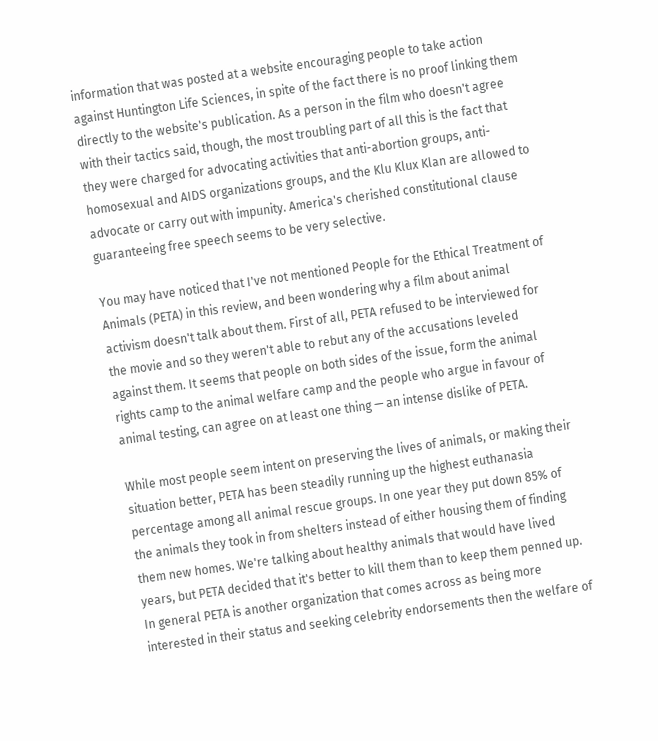information that was posted at a website encouraging people to take action against Huntington Life Sciences, in spite of the fact there is no proof linking them directly to the website's publication. As a person in the film who doesn't agree with their tactics said, though, the most troubling part of all this is the fact that they were charged for advocating activities that anti-abortion groups, anti-homosexual and AIDS organizations groups, and the Klu Klux Klan are allowed to advocate or carry out with impunity. America's cherished constitutional clause guaranteeing free speech seems to be very selective.

You may have noticed that I've not mentioned People for the Ethical Treatment of Animals (PETA) in this review, and been wondering why a film about animal activism doesn't talk about them. First of all, PETA refused to be interviewed for the movie and so they weren't able to rebut any of the accusations leveled against them. It seems that people on both sides of the issue, form the animal rights camp to the animal welfare camp and the people who argue in favour of animal testing, can agree on at least one thing — an intense dislike of PETA.

While most people seem intent on preserving the lives of animals, or making their situation better, PETA has been steadily running up the highest euthanasia percentage among all animal rescue groups. In one year they put down 85% of the animals they took in from shelters instead of either housing them of finding them new homes. We're talking about healthy animals that would have lived years, but PETA decided that it's better to kill them than to keep them penned up. In general PETA is another organization that comes across as being more interested in their status and seeking celebrity endorsements then the welfare of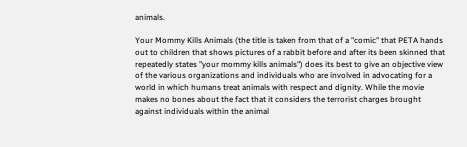animals.

Your Mommy Kills Animals (the title is taken from that of a "comic" that PETA hands out to children that shows pictures of a rabbit before and after its been skinned that repeatedly states "your mommy kills animals") does its best to give an objective view of the various organizations and individuals who are involved in advocating for a world in which humans treat animals with respect and dignity. While the movie makes no bones about the fact that it considers the terrorist charges brought against individuals within the animal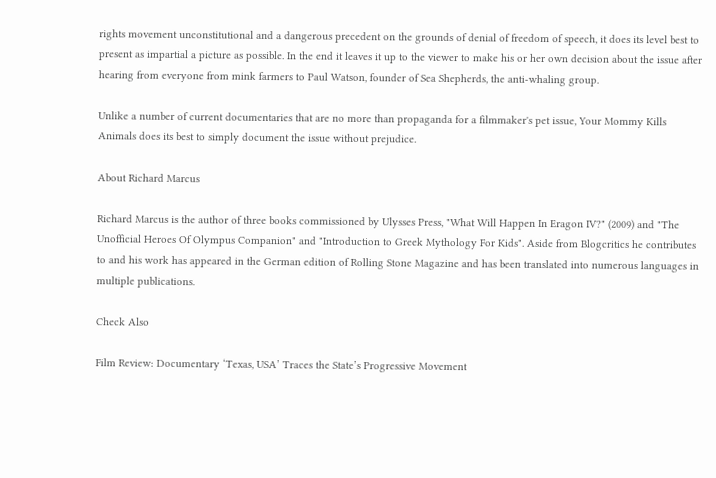rights movement unconstitutional and a dangerous precedent on the grounds of denial of freedom of speech, it does its level best to present as impartial a picture as possible. In the end it leaves it up to the viewer to make his or her own decision about the issue after hearing from everyone from mink farmers to Paul Watson, founder of Sea Shepherds, the anti-whaling group.

Unlike a number of current documentaries that are no more than propaganda for a filmmaker's pet issue, Your Mommy Kills Animals does its best to simply document the issue without prejudice.

About Richard Marcus

Richard Marcus is the author of three books commissioned by Ulysses Press, "What Will Happen In Eragon IV?" (2009) and "The Unofficial Heroes Of Olympus Companion" and "Introduction to Greek Mythology For Kids". Aside from Blogcritics he contributes to and his work has appeared in the German edition of Rolling Stone Magazine and has been translated into numerous languages in multiple publications.

Check Also

Film Review: Documentary ‘Texas, USA’ Traces the State’s Progressive Movement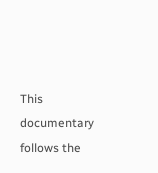This documentary follows the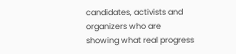candidates, activists and organizers who are showing what real progress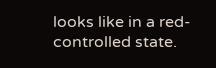looks like in a red-controlled state.